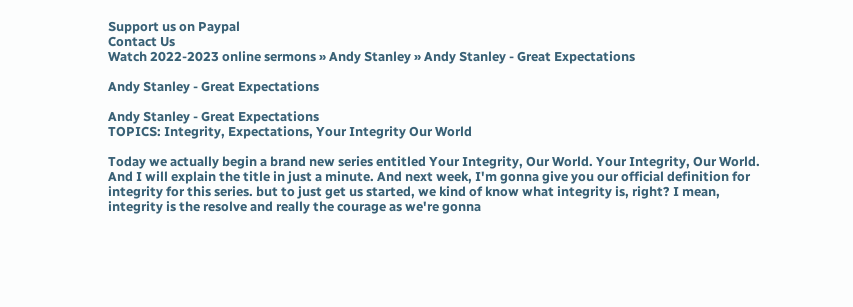Support us on Paypal
Contact Us
Watch 2022-2023 online sermons » Andy Stanley » Andy Stanley - Great Expectations

Andy Stanley - Great Expectations

Andy Stanley - Great Expectations
TOPICS: Integrity, Expectations, Your Integrity Our World

Today we actually begin a brand new series entitled Your Integrity, Our World. Your Integrity, Our World. And I will explain the title in just a minute. And next week, I'm gonna give you our official definition for integrity for this series. but to just get us started, we kind of know what integrity is, right? I mean, integrity is the resolve and really the courage as we're gonna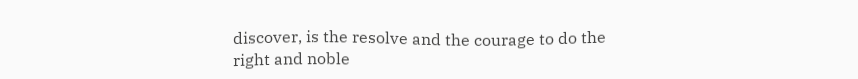discover, is the resolve and the courage to do the right and noble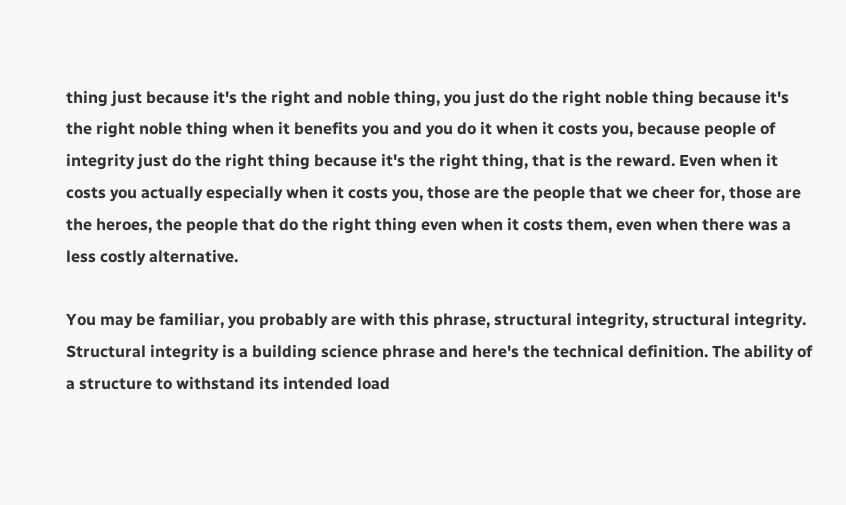thing just because it's the right and noble thing, you just do the right noble thing because it's the right noble thing when it benefits you and you do it when it costs you, because people of integrity just do the right thing because it's the right thing, that is the reward. Even when it costs you actually especially when it costs you, those are the people that we cheer for, those are the heroes, the people that do the right thing even when it costs them, even when there was a less costly alternative.

You may be familiar, you probably are with this phrase, structural integrity, structural integrity. Structural integrity is a building science phrase and here's the technical definition. The ability of a structure to withstand its intended load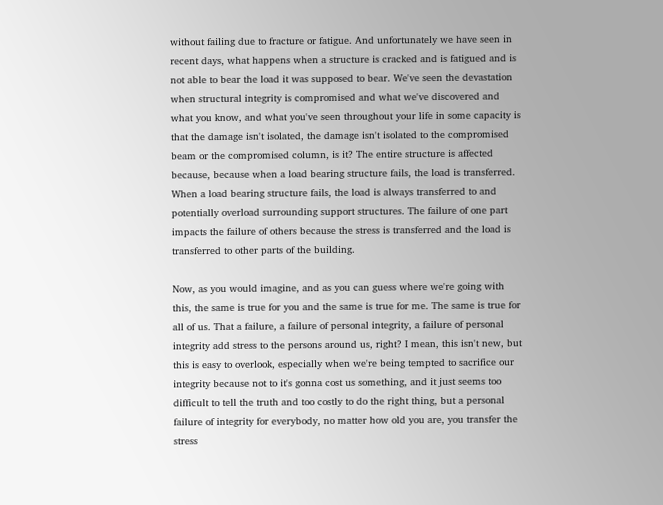without failing due to fracture or fatigue. And unfortunately we have seen in recent days, what happens when a structure is cracked and is fatigued and is not able to bear the load it was supposed to bear. We've seen the devastation when structural integrity is compromised and what we've discovered and what you know, and what you've seen throughout your life in some capacity is that the damage isn't isolated, the damage isn't isolated to the compromised beam or the compromised column, is it? The entire structure is affected because, because when a load bearing structure fails, the load is transferred. When a load bearing structure fails, the load is always transferred to and potentially overload surrounding support structures. The failure of one part impacts the failure of others because the stress is transferred and the load is transferred to other parts of the building.

Now, as you would imagine, and as you can guess where we're going with this, the same is true for you and the same is true for me. The same is true for all of us. That a failure, a failure of personal integrity, a failure of personal integrity add stress to the persons around us, right? I mean, this isn't new, but this is easy to overlook, especially when we're being tempted to sacrifice our integrity because not to it's gonna cost us something, and it just seems too difficult to tell the truth and too costly to do the right thing, but a personal failure of integrity for everybody, no matter how old you are, you transfer the stress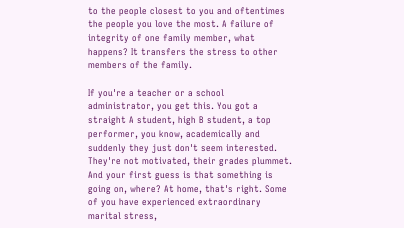to the people closest to you and oftentimes the people you love the most. A failure of integrity of one family member, what happens? It transfers the stress to other members of the family.

If you're a teacher or a school administrator, you get this. You got a straight A student, high B student, a top performer, you know, academically and suddenly they just don't seem interested. They're not motivated, their grades plummet. And your first guess is that something is going on, where? At home, that's right. Some of you have experienced extraordinary marital stress,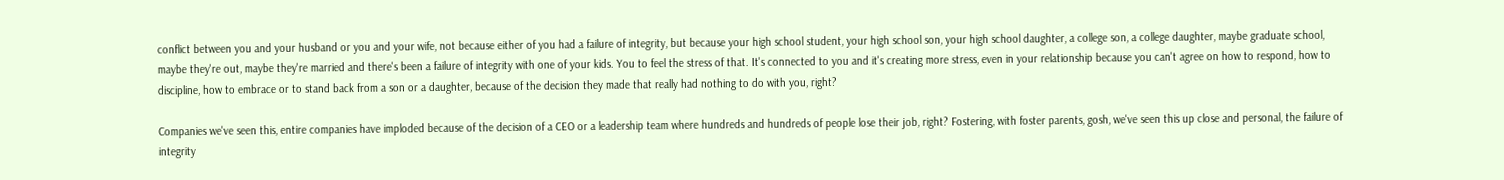conflict between you and your husband or you and your wife, not because either of you had a failure of integrity, but because your high school student, your high school son, your high school daughter, a college son, a college daughter, maybe graduate school, maybe they're out, maybe they're married and there's been a failure of integrity with one of your kids. You to feel the stress of that. It's connected to you and it's creating more stress, even in your relationship because you can't agree on how to respond, how to discipline, how to embrace or to stand back from a son or a daughter, because of the decision they made that really had nothing to do with you, right?

Companies we've seen this, entire companies have imploded because of the decision of a CEO or a leadership team where hundreds and hundreds of people lose their job, right? Fostering, with foster parents, gosh, we've seen this up close and personal, the failure of integrity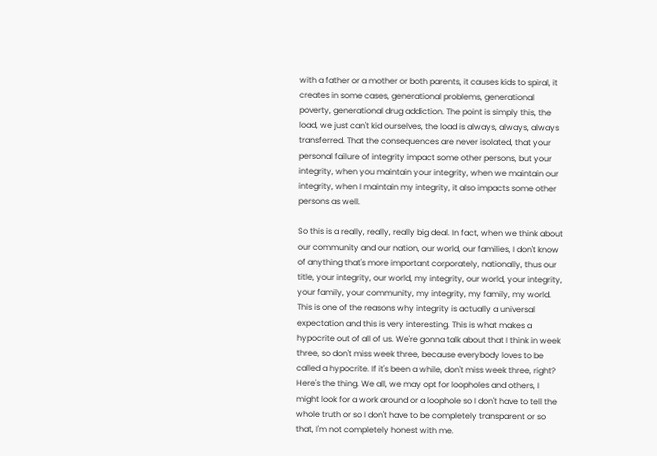with a father or a mother or both parents, it causes kids to spiral, it creates in some cases, generational problems, generational poverty, generational drug addiction. The point is simply this, the load, we just can't kid ourselves, the load is always, always, always transferred. That the consequences are never isolated, that your personal failure of integrity impact some other persons, but your integrity, when you maintain your integrity, when we maintain our integrity, when I maintain my integrity, it also impacts some other persons as well.

So this is a really, really, really big deal. In fact, when we think about our community and our nation, our world, our families, I don't know of anything that's more important corporately, nationally, thus our title, your integrity, our world, my integrity, our world, your integrity, your family, your community, my integrity, my family, my world. This is one of the reasons why integrity is actually a universal expectation and this is very interesting. This is what makes a hypocrite out of all of us. We're gonna talk about that I think in week three, so don't miss week three, because everybody loves to be called a hypocrite. If it's been a while, don't miss week three, right? Here's the thing. We all, we may opt for loopholes and others, I might look for a work around or a loophole so I don't have to tell the whole truth or so I don't have to be completely transparent or so that, I'm not completely honest with me.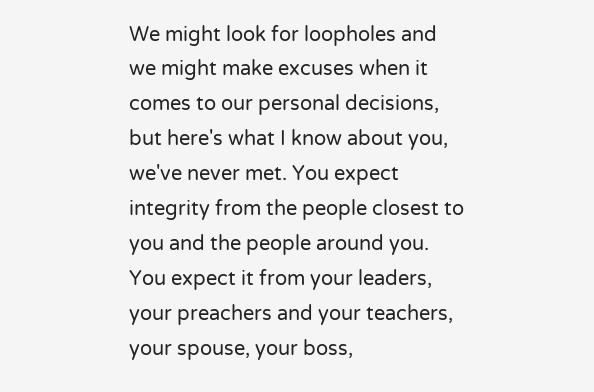We might look for loopholes and we might make excuses when it comes to our personal decisions, but here's what I know about you, we've never met. You expect integrity from the people closest to you and the people around you. You expect it from your leaders, your preachers and your teachers, your spouse, your boss,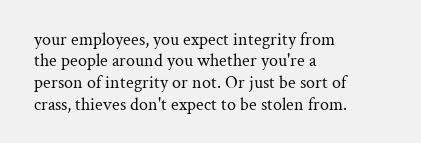your employees, you expect integrity from the people around you whether you're a person of integrity or not. Or just be sort of crass, thieves don't expect to be stolen from.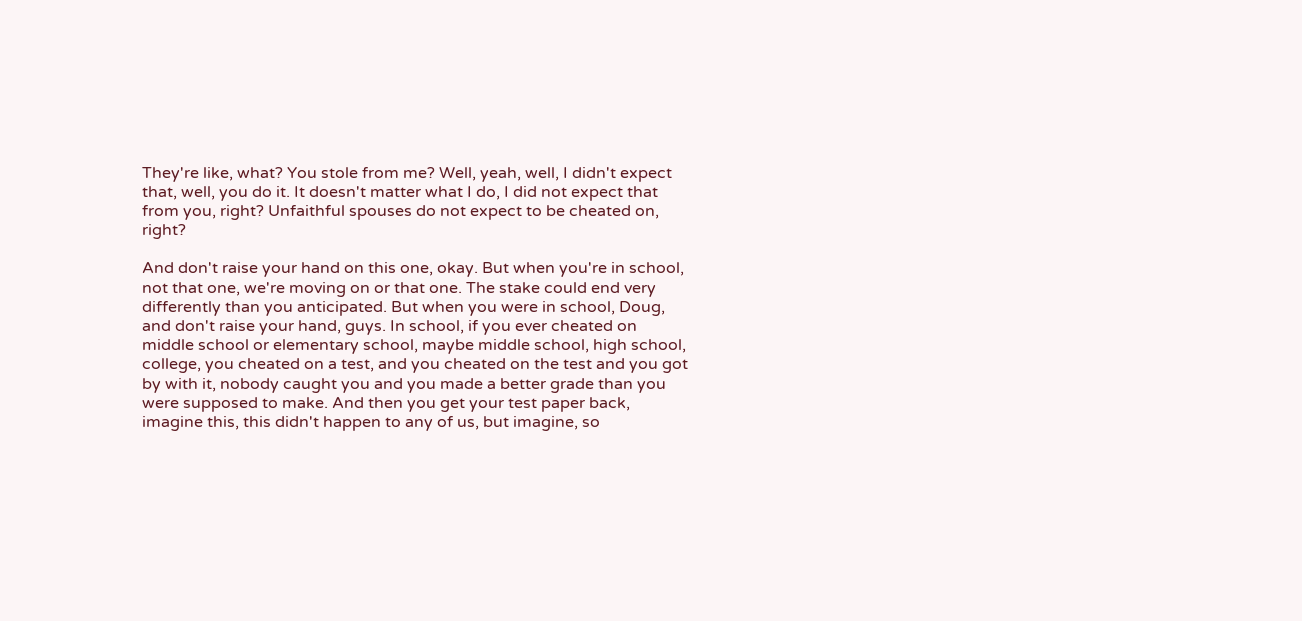They're like, what? You stole from me? Well, yeah, well, I didn't expect that, well, you do it. It doesn't matter what I do, I did not expect that from you, right? Unfaithful spouses do not expect to be cheated on, right?

And don't raise your hand on this one, okay. But when you're in school, not that one, we're moving on or that one. The stake could end very differently than you anticipated. But when you were in school, Doug, and don't raise your hand, guys. In school, if you ever cheated on middle school or elementary school, maybe middle school, high school, college, you cheated on a test, and you cheated on the test and you got by with it, nobody caught you and you made a better grade than you were supposed to make. And then you get your test paper back, imagine this, this didn't happen to any of us, but imagine, so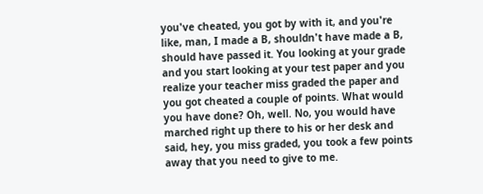you've cheated, you got by with it, and you're like, man, I made a B, shouldn't have made a B, should have passed it. You looking at your grade and you start looking at your test paper and you realize your teacher miss graded the paper and you got cheated a couple of points. What would you have done? Oh, well. No, you would have marched right up there to his or her desk and said, hey, you miss graded, you took a few points away that you need to give to me.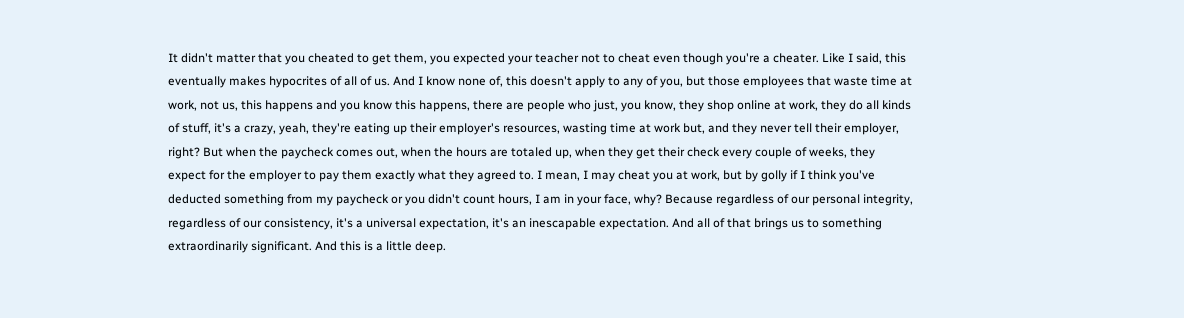It didn't matter that you cheated to get them, you expected your teacher not to cheat even though you're a cheater. Like I said, this eventually makes hypocrites of all of us. And I know none of, this doesn't apply to any of you, but those employees that waste time at work, not us, this happens and you know this happens, there are people who just, you know, they shop online at work, they do all kinds of stuff, it's a crazy, yeah, they're eating up their employer's resources, wasting time at work but, and they never tell their employer, right? But when the paycheck comes out, when the hours are totaled up, when they get their check every couple of weeks, they expect for the employer to pay them exactly what they agreed to. I mean, I may cheat you at work, but by golly if I think you've deducted something from my paycheck or you didn't count hours, I am in your face, why? Because regardless of our personal integrity, regardless of our consistency, it's a universal expectation, it's an inescapable expectation. And all of that brings us to something extraordinarily significant. And this is a little deep.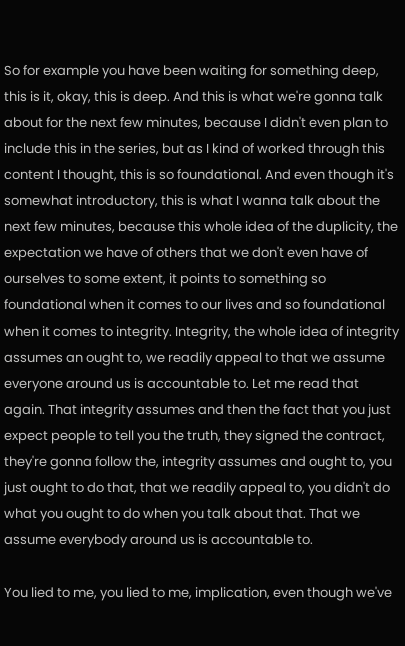So for example you have been waiting for something deep, this is it, okay, this is deep. And this is what we're gonna talk about for the next few minutes, because I didn't even plan to include this in the series, but as I kind of worked through this content I thought, this is so foundational. And even though it's somewhat introductory, this is what I wanna talk about the next few minutes, because this whole idea of the duplicity, the expectation we have of others that we don't even have of ourselves to some extent, it points to something so foundational when it comes to our lives and so foundational when it comes to integrity. Integrity, the whole idea of integrity assumes an ought to, we readily appeal to that we assume everyone around us is accountable to. Let me read that again. That integrity assumes and then the fact that you just expect people to tell you the truth, they signed the contract, they're gonna follow the, integrity assumes and ought to, you just ought to do that, that we readily appeal to, you didn't do what you ought to do when you talk about that. That we assume everybody around us is accountable to.

You lied to me, you lied to me, implication, even though we've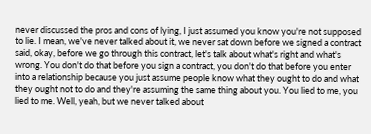never discussed the pros and cons of lying, I just assumed you know you're not supposed to lie. I mean, we've never talked about it, we never sat down before we signed a contract said, okay, before we go through this contract, let's talk about what's right and what's wrong. You don't do that before you sign a contract, you don't do that before you enter into a relationship because you just assume people know what they ought to do and what they ought not to do and they're assuming the same thing about you. You lied to me, you lied to me. Well, yeah, but we never talked about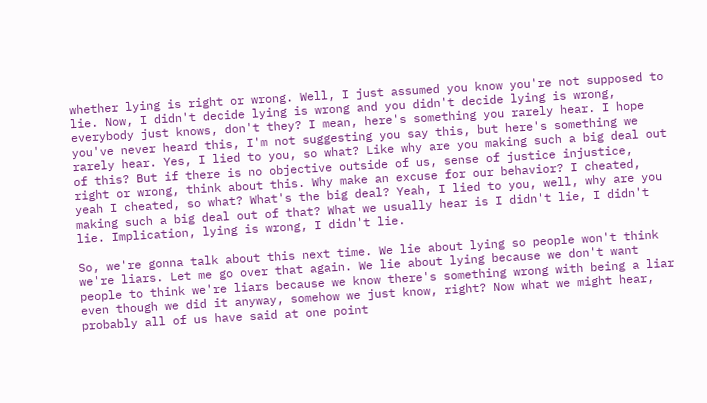whether lying is right or wrong. Well, I just assumed you know you're not supposed to lie. Now, I didn't decide lying is wrong and you didn't decide lying is wrong, everybody just knows, don't they? I mean, here's something you rarely hear. I hope you've never heard this, I'm not suggesting you say this, but here's something we rarely hear. Yes, I lied to you, so what? Like why are you making such a big deal out of this? But if there is no objective outside of us, sense of justice injustice, right or wrong, think about this. Why make an excuse for our behavior? I cheated, yeah I cheated, so what? What's the big deal? Yeah, I lied to you, well, why are you making such a big deal out of that? What we usually hear is I didn't lie, I didn't lie. Implication, lying is wrong, I didn't lie.

So, we're gonna talk about this next time. We lie about lying so people won't think we're liars. Let me go over that again. We lie about lying because we don't want people to think we're liars because we know there's something wrong with being a liar even though we did it anyway, somehow we just know, right? Now what we might hear, probably all of us have said at one point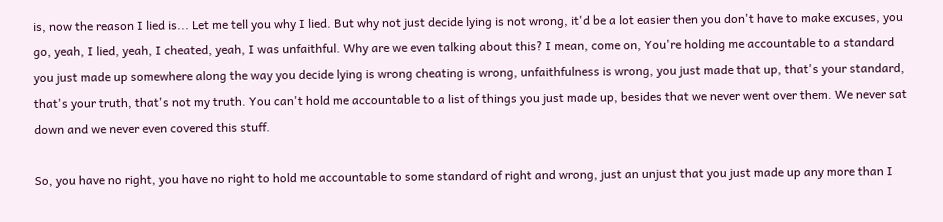is, now the reason I lied is... Let me tell you why I lied. But why not just decide lying is not wrong, it'd be a lot easier then you don't have to make excuses, you go, yeah, I lied, yeah, I cheated, yeah, I was unfaithful. Why are we even talking about this? I mean, come on, You're holding me accountable to a standard you just made up somewhere along the way you decide lying is wrong cheating is wrong, unfaithfulness is wrong, you just made that up, that's your standard, that's your truth, that's not my truth. You can't hold me accountable to a list of things you just made up, besides that we never went over them. We never sat down and we never even covered this stuff.

So, you have no right, you have no right to hold me accountable to some standard of right and wrong, just an unjust that you just made up any more than I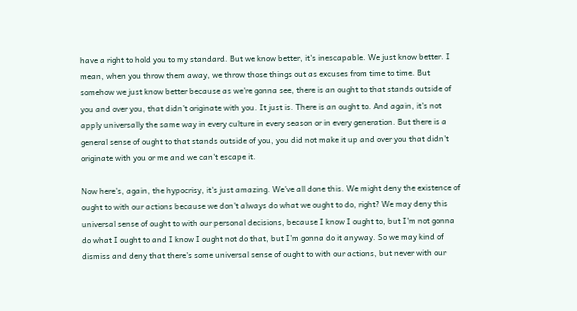have a right to hold you to my standard. But we know better, it's inescapable. We just know better. I mean, when you throw them away, we throw those things out as excuses from time to time. But somehow we just know better because as we're gonna see, there is an ought to that stands outside of you and over you, that didn't originate with you. It just is. There is an ought to. And again, it's not apply universally the same way in every culture in every season or in every generation. But there is a general sense of ought to that stands outside of you, you did not make it up and over you that didn't originate with you or me and we can't escape it.

Now here's, again, the hypocrisy, it's just amazing. We've all done this. We might deny the existence of ought to with our actions because we don't always do what we ought to do, right? We may deny this universal sense of ought to with our personal decisions, because I know I ought to, but I'm not gonna do what I ought to and I know I ought not do that, but I'm gonna do it anyway. So we may kind of dismiss and deny that there's some universal sense of ought to with our actions, but never with our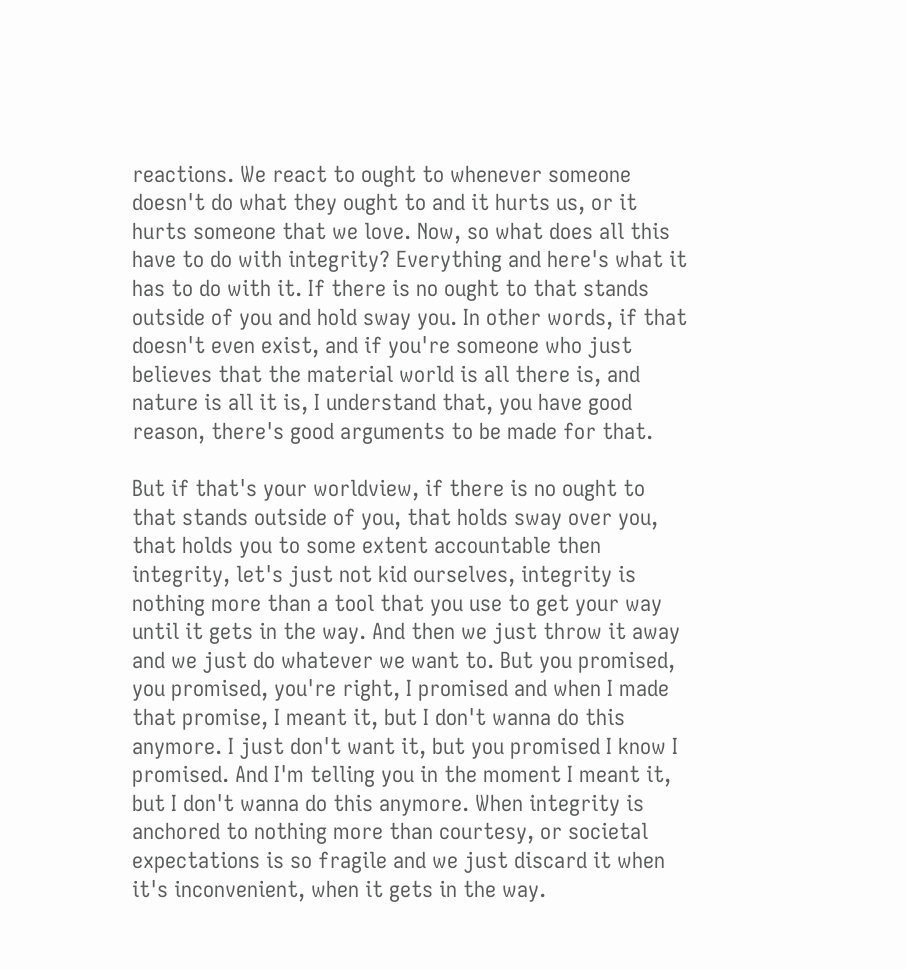reactions. We react to ought to whenever someone doesn't do what they ought to and it hurts us, or it hurts someone that we love. Now, so what does all this have to do with integrity? Everything and here's what it has to do with it. If there is no ought to that stands outside of you and hold sway you. In other words, if that doesn't even exist, and if you're someone who just believes that the material world is all there is, and nature is all it is, I understand that, you have good reason, there's good arguments to be made for that.

But if that's your worldview, if there is no ought to that stands outside of you, that holds sway over you, that holds you to some extent accountable then integrity, let's just not kid ourselves, integrity is nothing more than a tool that you use to get your way until it gets in the way. And then we just throw it away and we just do whatever we want to. But you promised, you promised, you're right, I promised and when I made that promise, I meant it, but I don't wanna do this anymore. I just don't want it, but you promised I know I promised. And I'm telling you in the moment I meant it, but I don't wanna do this anymore. When integrity is anchored to nothing more than courtesy, or societal expectations is so fragile and we just discard it when it's inconvenient, when it gets in the way.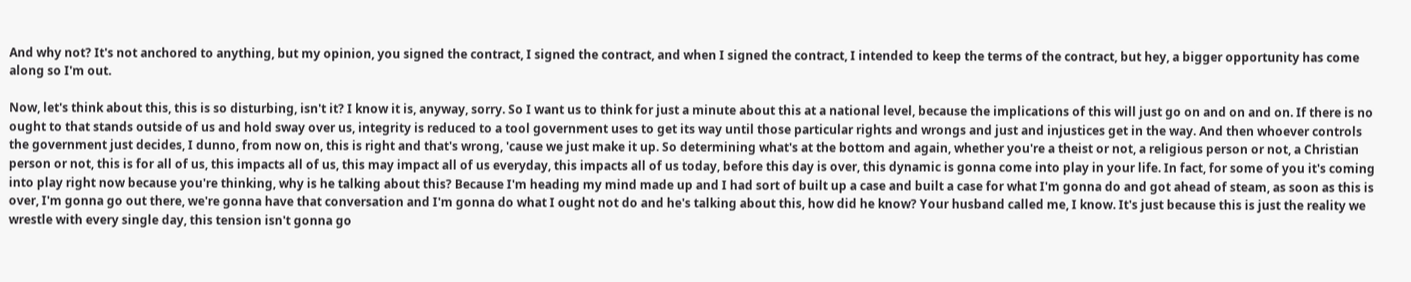And why not? It's not anchored to anything, but my opinion, you signed the contract, I signed the contract, and when I signed the contract, I intended to keep the terms of the contract, but hey, a bigger opportunity has come along so I'm out.

Now, let's think about this, this is so disturbing, isn't it? I know it is, anyway, sorry. So I want us to think for just a minute about this at a national level, because the implications of this will just go on and on and on. If there is no ought to that stands outside of us and hold sway over us, integrity is reduced to a tool government uses to get its way until those particular rights and wrongs and just and injustices get in the way. And then whoever controls the government just decides, I dunno, from now on, this is right and that's wrong, 'cause we just make it up. So determining what's at the bottom and again, whether you're a theist or not, a religious person or not, a Christian person or not, this is for all of us, this impacts all of us, this may impact all of us everyday, this impacts all of us today, before this day is over, this dynamic is gonna come into play in your life. In fact, for some of you it's coming into play right now because you're thinking, why is he talking about this? Because I'm heading my mind made up and I had sort of built up a case and built a case for what I'm gonna do and got ahead of steam, as soon as this is over, I'm gonna go out there, we're gonna have that conversation and I'm gonna do what I ought not do and he's talking about this, how did he know? Your husband called me, I know. It's just because this is just the reality we wrestle with every single day, this tension isn't gonna go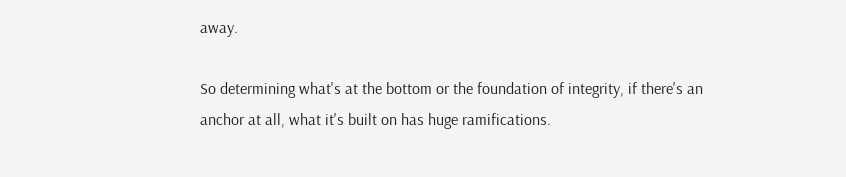away.

So determining what's at the bottom or the foundation of integrity, if there's an anchor at all, what it's built on has huge ramifications.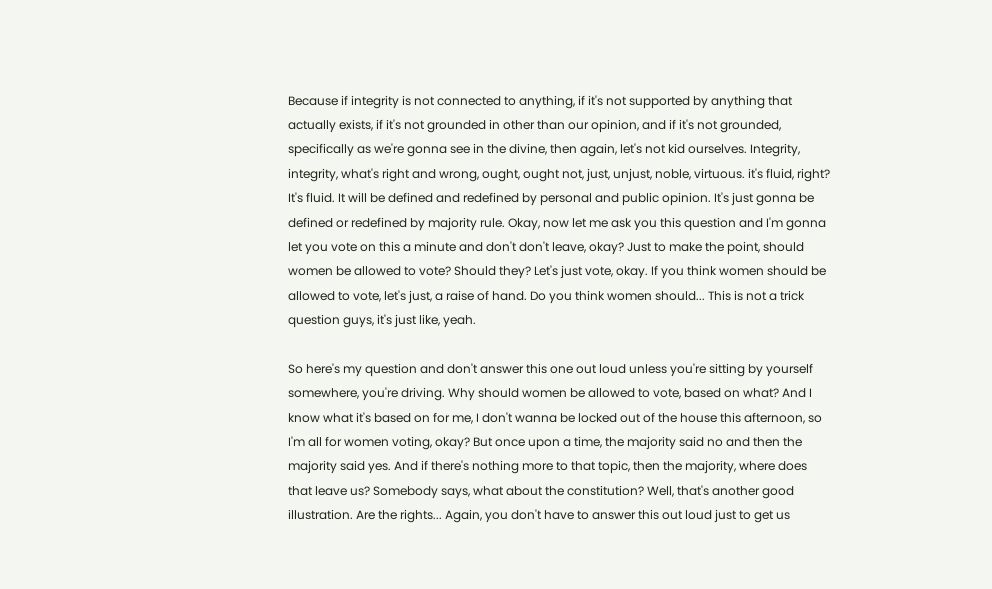Because if integrity is not connected to anything, if it's not supported by anything that actually exists, if it's not grounded in other than our opinion, and if it's not grounded, specifically as we're gonna see in the divine, then again, let's not kid ourselves. Integrity, integrity, what's right and wrong, ought, ought not, just, unjust, noble, virtuous. it's fluid, right? It's fluid. It will be defined and redefined by personal and public opinion. It's just gonna be defined or redefined by majority rule. Okay, now let me ask you this question and I'm gonna let you vote on this a minute and don't don't leave, okay? Just to make the point, should women be allowed to vote? Should they? Let's just vote, okay. If you think women should be allowed to vote, let's just, a raise of hand. Do you think women should... This is not a trick question guys, it's just like, yeah.

So here's my question and don't answer this one out loud unless you're sitting by yourself somewhere, you're driving. Why should women be allowed to vote, based on what? And I know what it's based on for me, I don't wanna be locked out of the house this afternoon, so I'm all for women voting, okay? But once upon a time, the majority said no and then the majority said yes. And if there's nothing more to that topic, then the majority, where does that leave us? Somebody says, what about the constitution? Well, that's another good illustration. Are the rights... Again, you don't have to answer this out loud just to get us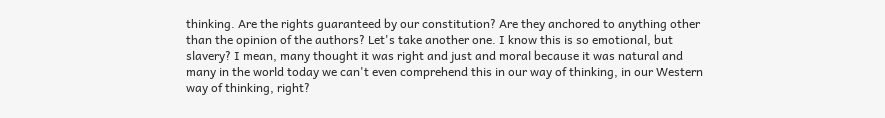thinking. Are the rights guaranteed by our constitution? Are they anchored to anything other than the opinion of the authors? Let's take another one. I know this is so emotional, but slavery? I mean, many thought it was right and just and moral because it was natural and many in the world today we can't even comprehend this in our way of thinking, in our Western way of thinking, right?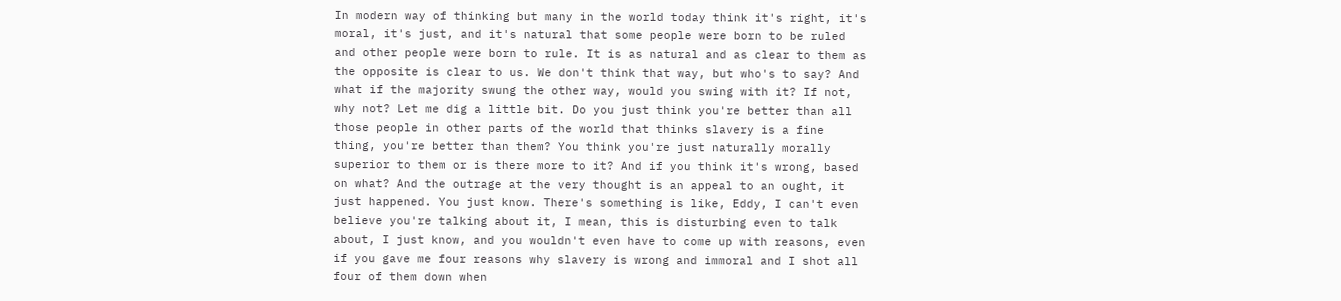In modern way of thinking but many in the world today think it's right, it's moral, it's just, and it's natural that some people were born to be ruled and other people were born to rule. It is as natural and as clear to them as the opposite is clear to us. We don't think that way, but who's to say? And what if the majority swung the other way, would you swing with it? If not, why not? Let me dig a little bit. Do you just think you're better than all those people in other parts of the world that thinks slavery is a fine thing, you're better than them? You think you're just naturally morally superior to them or is there more to it? And if you think it's wrong, based on what? And the outrage at the very thought is an appeal to an ought, it just happened. You just know. There's something is like, Eddy, I can't even believe you're talking about it, I mean, this is disturbing even to talk about, I just know, and you wouldn't even have to come up with reasons, even if you gave me four reasons why slavery is wrong and immoral and I shot all four of them down when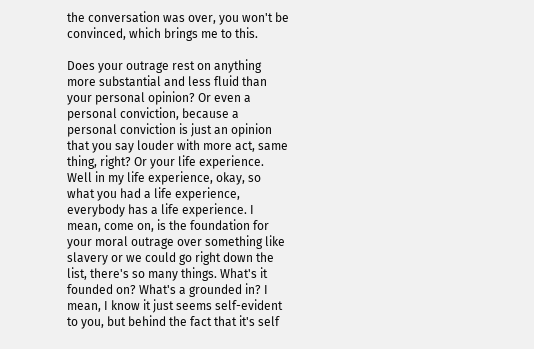the conversation was over, you won't be convinced, which brings me to this.

Does your outrage rest on anything more substantial and less fluid than your personal opinion? Or even a personal conviction, because a personal conviction is just an opinion that you say louder with more act, same thing, right? Or your life experience. Well in my life experience, okay, so what you had a life experience, everybody has a life experience. I mean, come on, is the foundation for your moral outrage over something like slavery or we could go right down the list, there's so many things. What's it founded on? What's a grounded in? I mean, I know it just seems self-evident to you, but behind the fact that it's self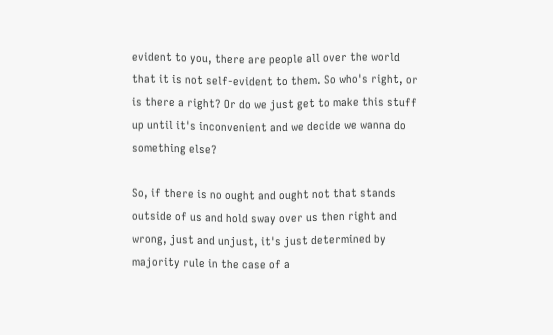evident to you, there are people all over the world that it is not self-evident to them. So who's right, or is there a right? Or do we just get to make this stuff up until it's inconvenient and we decide we wanna do something else?

So, if there is no ought and ought not that stands outside of us and hold sway over us then right and wrong, just and unjust, it's just determined by majority rule in the case of a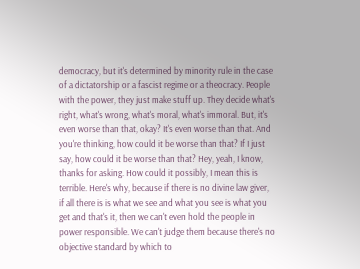democracy, but it's determined by minority rule in the case of a dictatorship or a fascist regime or a theocracy. People with the power, they just make stuff up. They decide what's right, what's wrong, what's moral, what's immoral. But, it's even worse than that, okay? It's even worse than that. And you're thinking, how could it be worse than that? If I just say, how could it be worse than that? Hey, yeah, I know, thanks for asking. How could it possibly, I mean this is terrible. Here's why, because if there is no divine law giver, if all there is is what we see and what you see is what you get and that's it, then we can't even hold the people in power responsible. We can't judge them because there's no objective standard by which to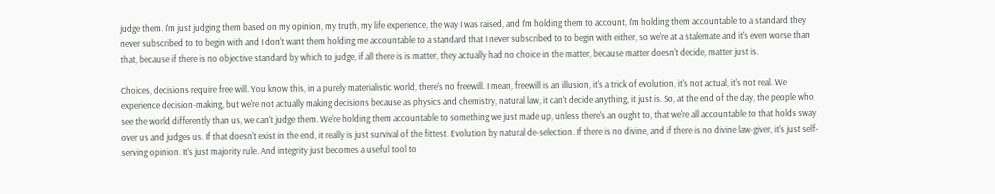judge them. I'm just judging them based on my opinion, my truth, my life experience, the way I was raised, and I'm holding them to account, I'm holding them accountable to a standard they never subscribed to to begin with and I don't want them holding me accountable to a standard that I never subscribed to to begin with either, so we're at a stalemate and it's even worse than that, because if there is no objective standard by which to judge, if all there is is matter, they actually had no choice in the matter, because matter doesn't decide, matter just is.

Choices, decisions require free will. You know this, in a purely materialistic world, there's no freewill. I mean, freewill is an illusion, it's a trick of evolution, it's not actual, it's not real. We experience decision-making, but we're not actually making decisions because as physics and chemistry, natural law, it can't decide anything, it just is. So, at the end of the day, the people who see the world differently than us, we can't judge them. We're holding them accountable to something we just made up, unless there's an ought to, that we're all accountable to that holds sway over us and judges us. If that doesn't exist in the end, it really is just survival of the fittest. Evolution by natural de-selection. If there is no divine, and if there is no divine law-giver, it's just self-serving opinion. It's just majority rule. And integrity just becomes a useful tool to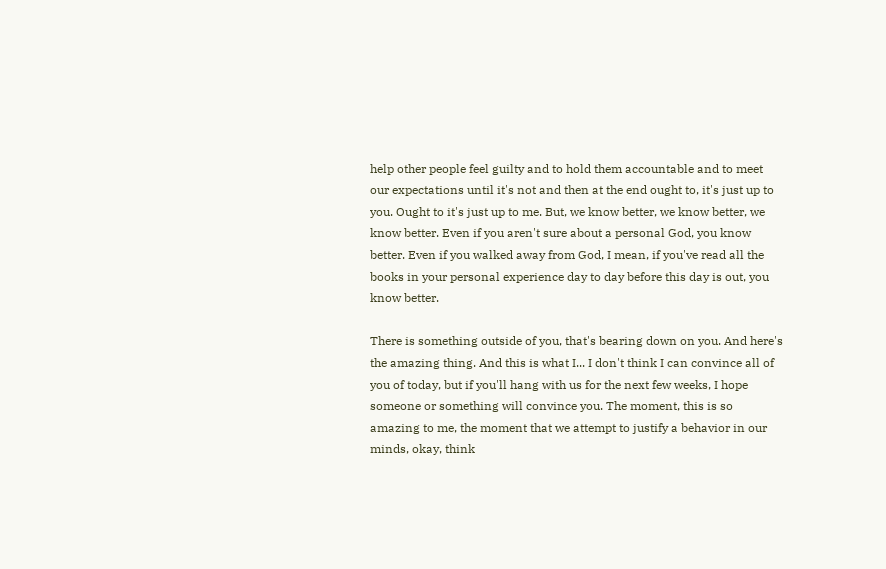help other people feel guilty and to hold them accountable and to meet our expectations until it's not and then at the end ought to, it's just up to you. Ought to it's just up to me. But, we know better, we know better, we know better. Even if you aren't sure about a personal God, you know better. Even if you walked away from God, I mean, if you've read all the books in your personal experience day to day before this day is out, you know better.

There is something outside of you, that's bearing down on you. And here's the amazing thing. And this is what I... I don't think I can convince all of you of today, but if you'll hang with us for the next few weeks, I hope someone or something will convince you. The moment, this is so amazing to me, the moment that we attempt to justify a behavior in our minds, okay, think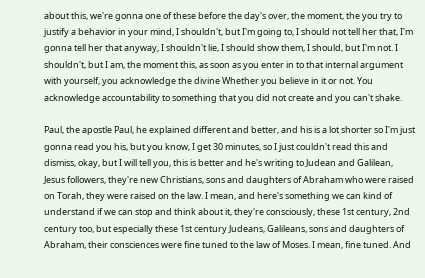about this, we're gonna one of these before the day's over, the moment, the you try to justify a behavior in your mind, I shouldn't, but I'm going to, I should not tell her that, I'm gonna tell her that anyway, I shouldn't lie, I should show them, I should, but I'm not. I shouldn't, but I am, the moment this, as soon as you enter in to that internal argument with yourself, you acknowledge the divine Whether you believe in it or not. You acknowledge accountability to something that you did not create and you can't shake.

Paul, the apostle Paul, he explained different and better, and his is a lot shorter so I'm just gonna read you his, but you know, I get 30 minutes, so I just couldn't read this and dismiss, okay, but I will tell you, this is better and he's writing to Judean and Galilean, Jesus followers, they're new Christians, sons and daughters of Abraham who were raised on Torah, they were raised on the law. I mean, and here's something we can kind of understand if we can stop and think about it, they're consciously, these 1st century, 2nd century too, but especially these 1st century Judeans, Galileans, sons and daughters of Abraham, their consciences were fine tuned to the law of Moses. I mean, fine tuned. And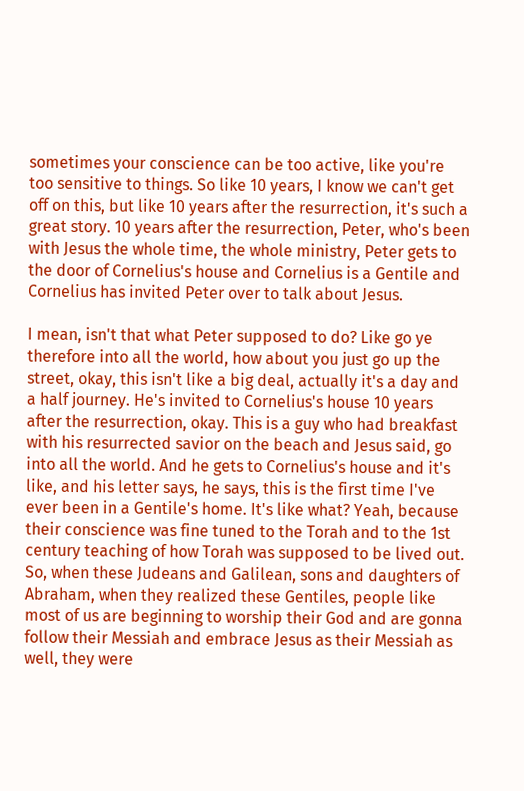sometimes your conscience can be too active, like you're too sensitive to things. So like 10 years, I know we can't get off on this, but like 10 years after the resurrection, it's such a great story. 10 years after the resurrection, Peter, who's been with Jesus the whole time, the whole ministry, Peter gets to the door of Cornelius's house and Cornelius is a Gentile and Cornelius has invited Peter over to talk about Jesus.

I mean, isn't that what Peter supposed to do? Like go ye therefore into all the world, how about you just go up the street, okay, this isn't like a big deal, actually it's a day and a half journey. He's invited to Cornelius's house 10 years after the resurrection, okay. This is a guy who had breakfast with his resurrected savior on the beach and Jesus said, go into all the world. And he gets to Cornelius's house and it's like, and his letter says, he says, this is the first time I've ever been in a Gentile's home. It's like what? Yeah, because their conscience was fine tuned to the Torah and to the 1st century teaching of how Torah was supposed to be lived out. So, when these Judeans and Galilean, sons and daughters of Abraham, when they realized these Gentiles, people like most of us are beginning to worship their God and are gonna follow their Messiah and embrace Jesus as their Messiah as well, they were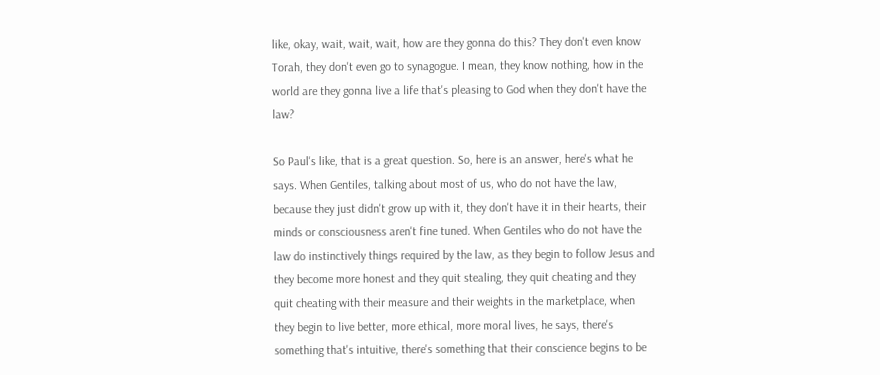like, okay, wait, wait, wait, how are they gonna do this? They don't even know Torah, they don't even go to synagogue. I mean, they know nothing, how in the world are they gonna live a life that's pleasing to God when they don't have the law?

So Paul's like, that is a great question. So, here is an answer, here's what he says. When Gentiles, talking about most of us, who do not have the law, because they just didn't grow up with it, they don't have it in their hearts, their minds or consciousness aren't fine tuned. When Gentiles who do not have the law do instinctively things required by the law, as they begin to follow Jesus and they become more honest and they quit stealing, they quit cheating and they quit cheating with their measure and their weights in the marketplace, when they begin to live better, more ethical, more moral lives, he says, there's something that's intuitive, there's something that their conscience begins to be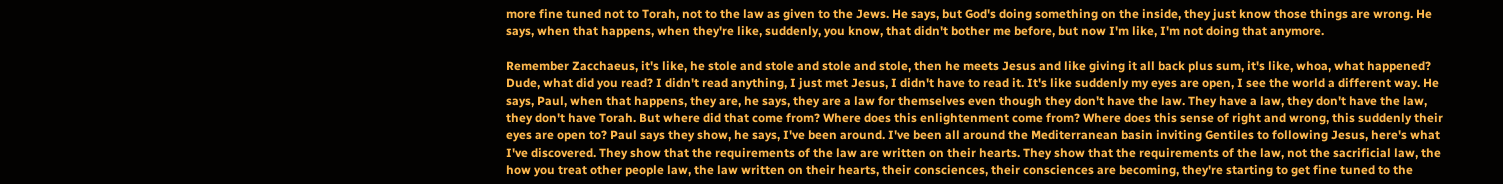more fine tuned not to Torah, not to the law as given to the Jews. He says, but God's doing something on the inside, they just know those things are wrong. He says, when that happens, when they're like, suddenly, you know, that didn't bother me before, but now I'm like, I'm not doing that anymore.

Remember Zacchaeus, it's like, he stole and stole and stole and stole, then he meets Jesus and like giving it all back plus sum, it's like, whoa, what happened? Dude, what did you read? I didn't read anything, I just met Jesus, I didn't have to read it. It's like suddenly my eyes are open, I see the world a different way. He says, Paul, when that happens, they are, he says, they are a law for themselves even though they don't have the law. They have a law, they don't have the law, they don't have Torah. But where did that come from? Where does this enlightenment come from? Where does this sense of right and wrong, this suddenly their eyes are open to? Paul says they show, he says, I've been around. I've been all around the Mediterranean basin inviting Gentiles to following Jesus, here's what I've discovered. They show that the requirements of the law are written on their hearts. They show that the requirements of the law, not the sacrificial law, the how you treat other people law, the law written on their hearts, their consciences, their consciences are becoming, they're starting to get fine tuned to the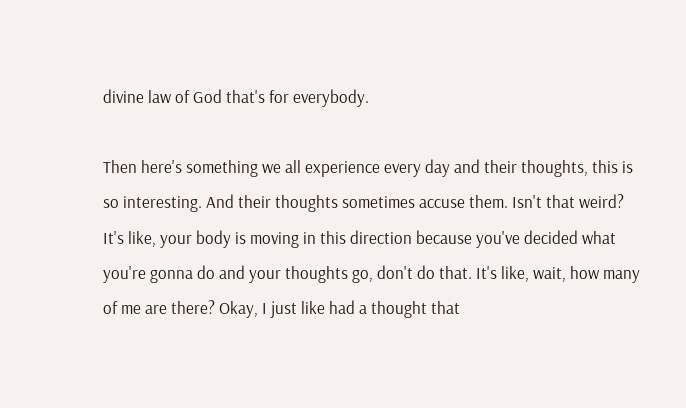divine law of God that's for everybody.

Then here's something we all experience every day and their thoughts, this is so interesting. And their thoughts sometimes accuse them. Isn't that weird? It's like, your body is moving in this direction because you've decided what you're gonna do and your thoughts go, don't do that. It's like, wait, how many of me are there? Okay, I just like had a thought that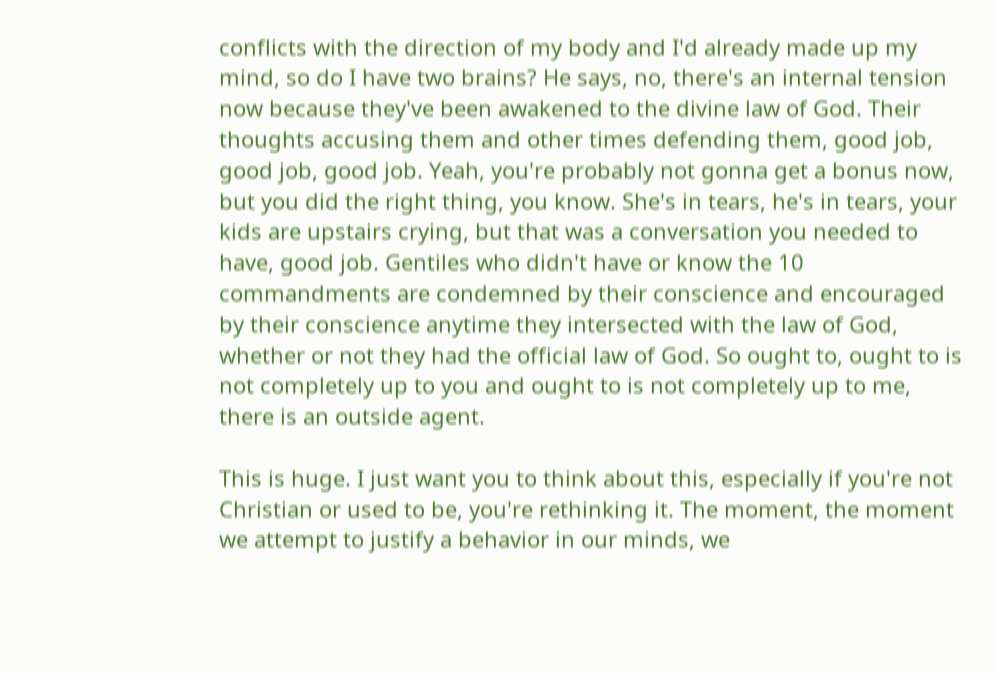conflicts with the direction of my body and I'd already made up my mind, so do I have two brains? He says, no, there's an internal tension now because they've been awakened to the divine law of God. Their thoughts accusing them and other times defending them, good job, good job, good job. Yeah, you're probably not gonna get a bonus now, but you did the right thing, you know. She's in tears, he's in tears, your kids are upstairs crying, but that was a conversation you needed to have, good job. Gentiles who didn't have or know the 10 commandments are condemned by their conscience and encouraged by their conscience anytime they intersected with the law of God, whether or not they had the official law of God. So ought to, ought to is not completely up to you and ought to is not completely up to me, there is an outside agent.

This is huge. I just want you to think about this, especially if you're not Christian or used to be, you're rethinking it. The moment, the moment we attempt to justify a behavior in our minds, we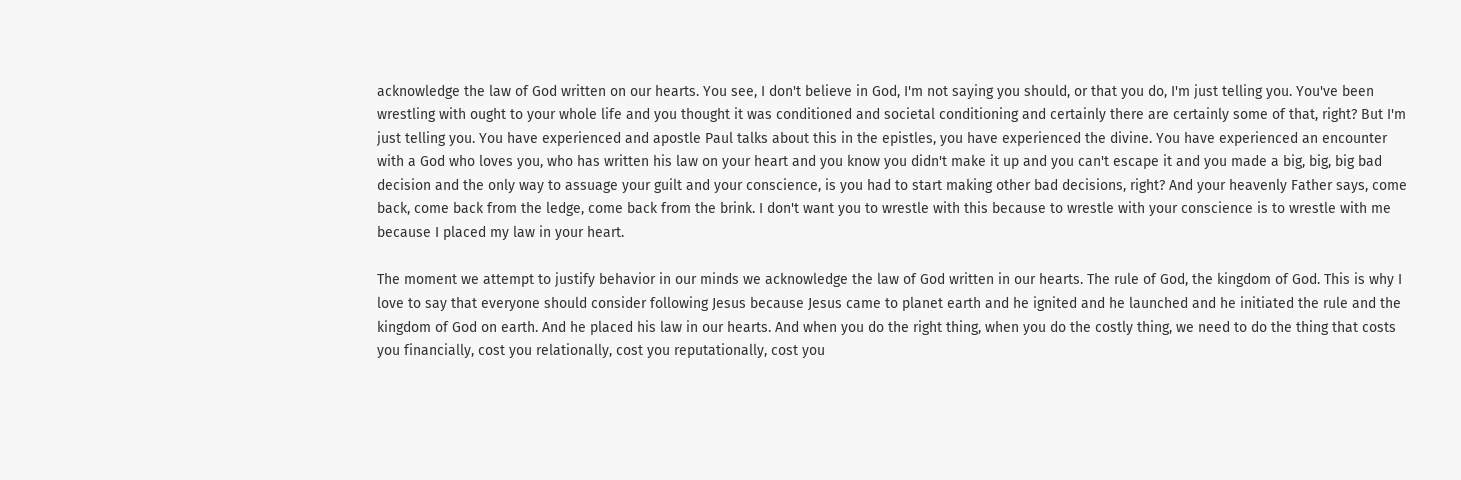acknowledge the law of God written on our hearts. You see, I don't believe in God, I'm not saying you should, or that you do, I'm just telling you. You've been wrestling with ought to your whole life and you thought it was conditioned and societal conditioning and certainly there are certainly some of that, right? But I'm just telling you. You have experienced and apostle Paul talks about this in the epistles, you have experienced the divine. You have experienced an encounter with a God who loves you, who has written his law on your heart and you know you didn't make it up and you can't escape it and you made a big, big, big bad decision and the only way to assuage your guilt and your conscience, is you had to start making other bad decisions, right? And your heavenly Father says, come back, come back from the ledge, come back from the brink. I don't want you to wrestle with this because to wrestle with your conscience is to wrestle with me because I placed my law in your heart.

The moment we attempt to justify behavior in our minds we acknowledge the law of God written in our hearts. The rule of God, the kingdom of God. This is why I love to say that everyone should consider following Jesus because Jesus came to planet earth and he ignited and he launched and he initiated the rule and the kingdom of God on earth. And he placed his law in our hearts. And when you do the right thing, when you do the costly thing, we need to do the thing that costs you financially, cost you relationally, cost you reputationally, cost you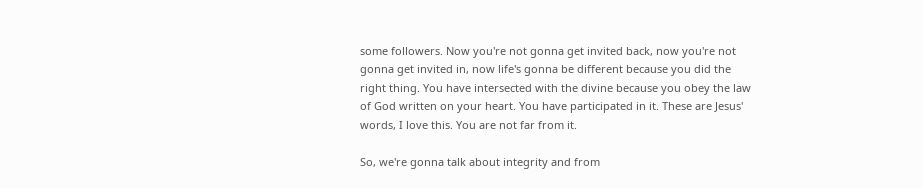some followers. Now you're not gonna get invited back, now you're not gonna get invited in, now life's gonna be different because you did the right thing. You have intersected with the divine because you obey the law of God written on your heart. You have participated in it. These are Jesus' words, I love this. You are not far from it.

So, we're gonna talk about integrity and from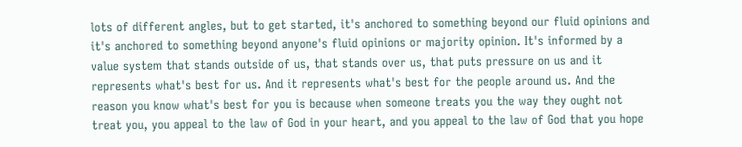lots of different angles, but to get started, it's anchored to something beyond our fluid opinions and it's anchored to something beyond anyone's fluid opinions or majority opinion. It's informed by a value system that stands outside of us, that stands over us, that puts pressure on us and it represents what's best for us. And it represents what's best for the people around us. And the reason you know what's best for you is because when someone treats you the way they ought not treat you, you appeal to the law of God in your heart, and you appeal to the law of God that you hope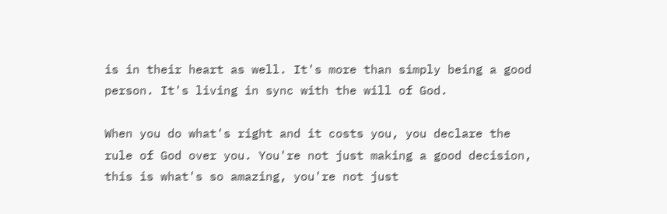is in their heart as well. It's more than simply being a good person. It's living in sync with the will of God.

When you do what's right and it costs you, you declare the rule of God over you. You're not just making a good decision, this is what's so amazing, you're not just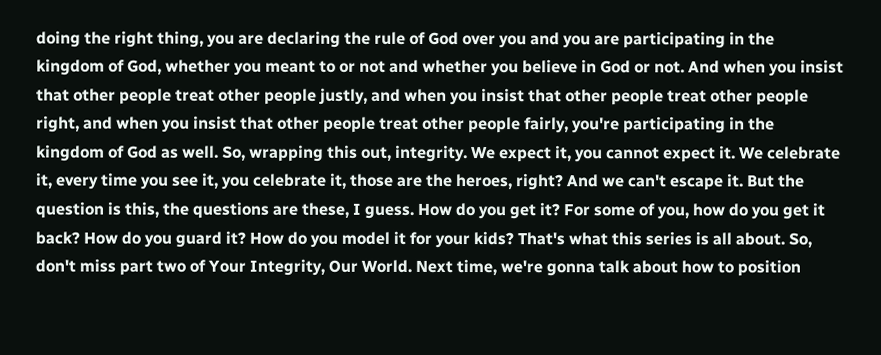doing the right thing, you are declaring the rule of God over you and you are participating in the kingdom of God, whether you meant to or not and whether you believe in God or not. And when you insist that other people treat other people justly, and when you insist that other people treat other people right, and when you insist that other people treat other people fairly, you're participating in the kingdom of God as well. So, wrapping this out, integrity. We expect it, you cannot expect it. We celebrate it, every time you see it, you celebrate it, those are the heroes, right? And we can't escape it. But the question is this, the questions are these, I guess. How do you get it? For some of you, how do you get it back? How do you guard it? How do you model it for your kids? That's what this series is all about. So, don't miss part two of Your Integrity, Our World. Next time, we're gonna talk about how to position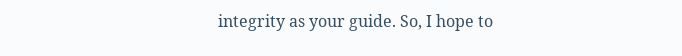integrity as your guide. So, I hope to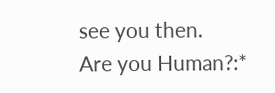see you then.
Are you Human?:*